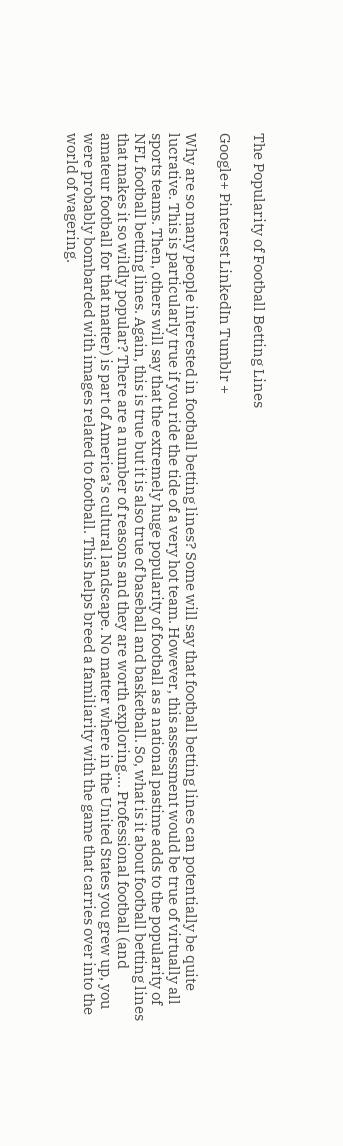The Popularity of Football Betting Lines

Google+ Pinterest LinkedIn Tumblr +

Why are so many people interested in football betting lines? Some will say that football betting lines can potentially be quite lucrative. This is particularly true if you ride the tide of a very hot team. However, this assessment would be true of virtually all sports teams. Then, others will say that the extremely huge popularity of football as a national pastime adds to the popularity of NFL football betting lines. Again, this is true but it is also true of baseball and basketball. So, what is it about football betting lines that makes it so wildly popular? There are a number of reasons and they are worth exploring…. Professional football (and amateur football for that matter) is part of America’s cultural landscape. No matter where in the United States you grew up, you were probably bombarded with images related to football. This helps breed a familiarity with the game that carries over into the world of wagering.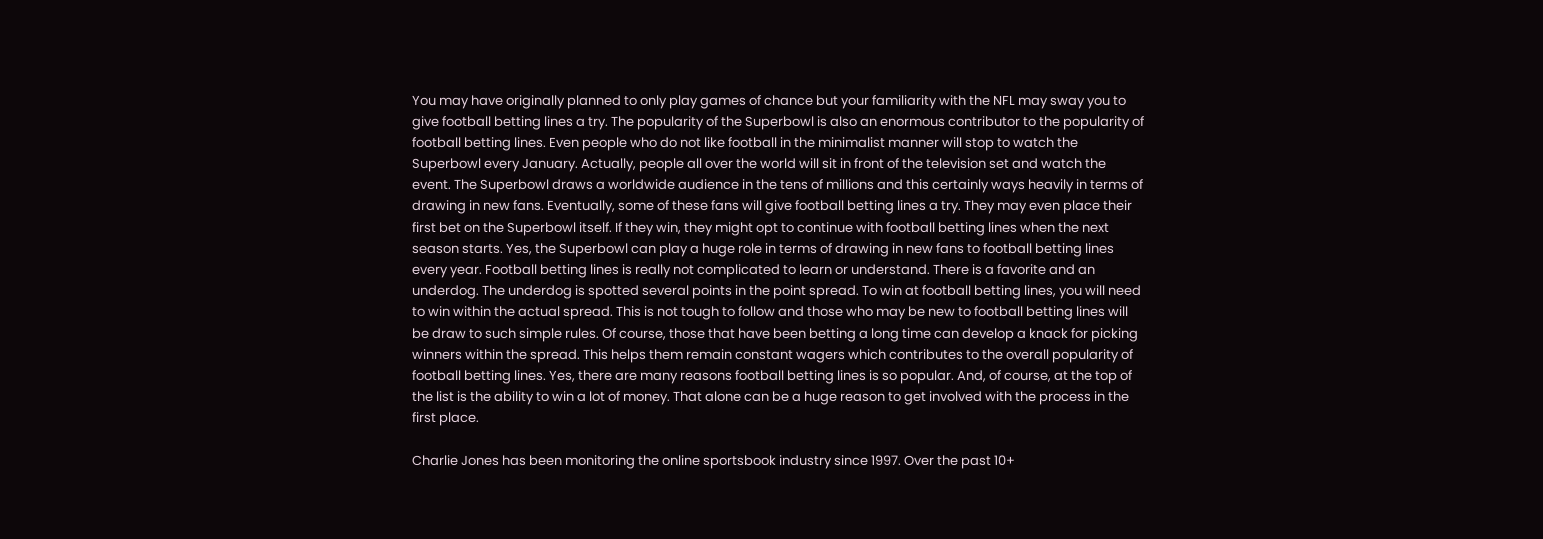You may have originally planned to only play games of chance but your familiarity with the NFL may sway you to give football betting lines a try. The popularity of the Superbowl is also an enormous contributor to the popularity of football betting lines. Even people who do not like football in the minimalist manner will stop to watch the Superbowl every January. Actually, people all over the world will sit in front of the television set and watch the event. The Superbowl draws a worldwide audience in the tens of millions and this certainly ways heavily in terms of drawing in new fans. Eventually, some of these fans will give football betting lines a try. They may even place their first bet on the Superbowl itself. If they win, they might opt to continue with football betting lines when the next season starts. Yes, the Superbowl can play a huge role in terms of drawing in new fans to football betting lines every year. Football betting lines is really not complicated to learn or understand. There is a favorite and an underdog. The underdog is spotted several points in the point spread. To win at football betting lines, you will need to win within the actual spread. This is not tough to follow and those who may be new to football betting lines will be draw to such simple rules. Of course, those that have been betting a long time can develop a knack for picking winners within the spread. This helps them remain constant wagers which contributes to the overall popularity of football betting lines. Yes, there are many reasons football betting lines is so popular. And, of course, at the top of the list is the ability to win a lot of money. That alone can be a huge reason to get involved with the process in the first place.

Charlie Jones has been monitoring the online sportsbook industry since 1997. Over the past 10+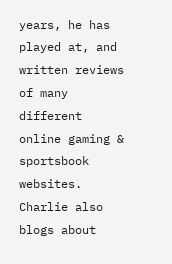years, he has played at, and written reviews of many different online gaming & sportsbook websites. Charlie also blogs about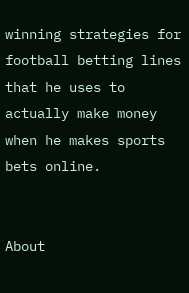winning strategies for football betting lines that he uses to actually make money when he makes sports bets online.


About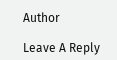Author

Leave A Reply